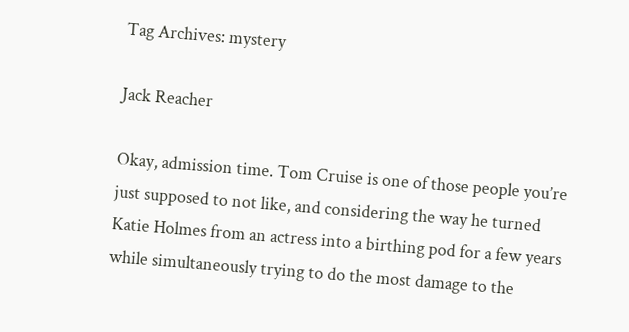Tag Archives: mystery

Jack Reacher

Okay, admission time. Tom Cruise is one of those people you’re just supposed to not like, and considering the way he turned Katie Holmes from an actress into a birthing pod for a few years while simultaneously trying to do the most damage to the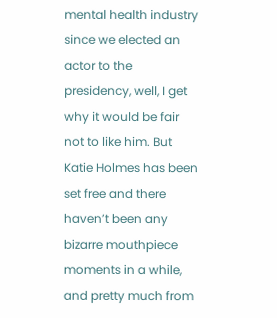mental health industry since we elected an actor to the presidency, well, I get why it would be fair not to like him. But Katie Holmes has been set free and there haven’t been any bizarre mouthpiece moments in a while, and pretty much from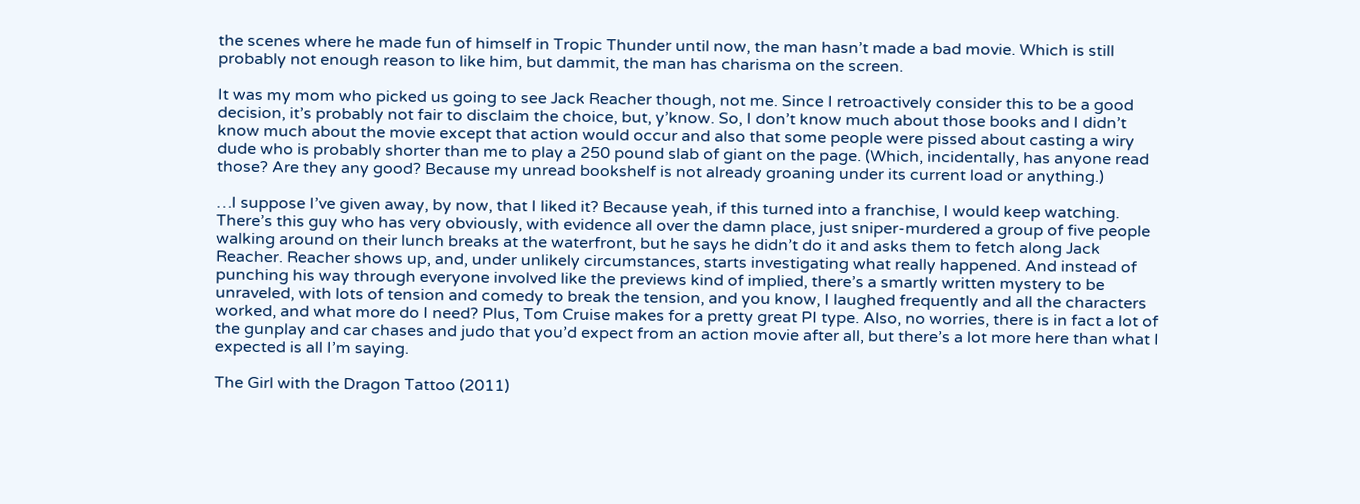the scenes where he made fun of himself in Tropic Thunder until now, the man hasn’t made a bad movie. Which is still probably not enough reason to like him, but dammit, the man has charisma on the screen.

It was my mom who picked us going to see Jack Reacher though, not me. Since I retroactively consider this to be a good decision, it’s probably not fair to disclaim the choice, but, y’know. So, I don’t know much about those books and I didn’t know much about the movie except that action would occur and also that some people were pissed about casting a wiry dude who is probably shorter than me to play a 250 pound slab of giant on the page. (Which, incidentally, has anyone read those? Are they any good? Because my unread bookshelf is not already groaning under its current load or anything.)

…I suppose I’ve given away, by now, that I liked it? Because yeah, if this turned into a franchise, I would keep watching. There’s this guy who has very obviously, with evidence all over the damn place, just sniper-murdered a group of five people walking around on their lunch breaks at the waterfront, but he says he didn’t do it and asks them to fetch along Jack Reacher. Reacher shows up, and, under unlikely circumstances, starts investigating what really happened. And instead of punching his way through everyone involved like the previews kind of implied, there’s a smartly written mystery to be unraveled, with lots of tension and comedy to break the tension, and you know, I laughed frequently and all the characters worked, and what more do I need? Plus, Tom Cruise makes for a pretty great PI type. Also, no worries, there is in fact a lot of the gunplay and car chases and judo that you’d expect from an action movie after all, but there’s a lot more here than what I expected is all I’m saying.

The Girl with the Dragon Tattoo (2011)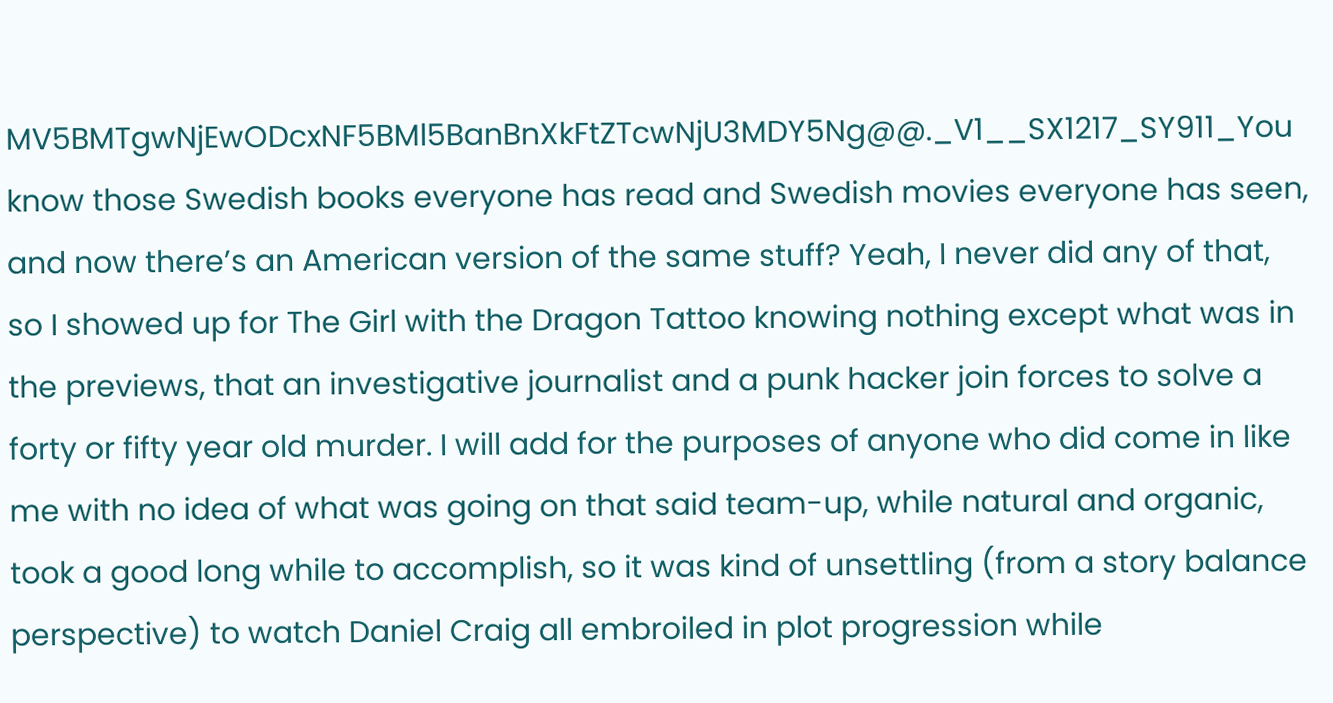MV5BMTgwNjEwODcxNF5BMl5BanBnXkFtZTcwNjU3MDY5Ng@@._V1__SX1217_SY911_You know those Swedish books everyone has read and Swedish movies everyone has seen, and now there’s an American version of the same stuff? Yeah, I never did any of that, so I showed up for The Girl with the Dragon Tattoo knowing nothing except what was in the previews, that an investigative journalist and a punk hacker join forces to solve a forty or fifty year old murder. I will add for the purposes of anyone who did come in like me with no idea of what was going on that said team-up, while natural and organic, took a good long while to accomplish, so it was kind of unsettling (from a story balance perspective) to watch Daniel Craig all embroiled in plot progression while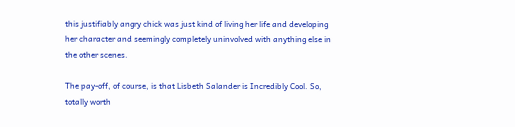this justifiably angry chick was just kind of living her life and developing her character and seemingly completely uninvolved with anything else in the other scenes.

The pay-off, of course, is that Lisbeth Salander is Incredibly Cool. So, totally worth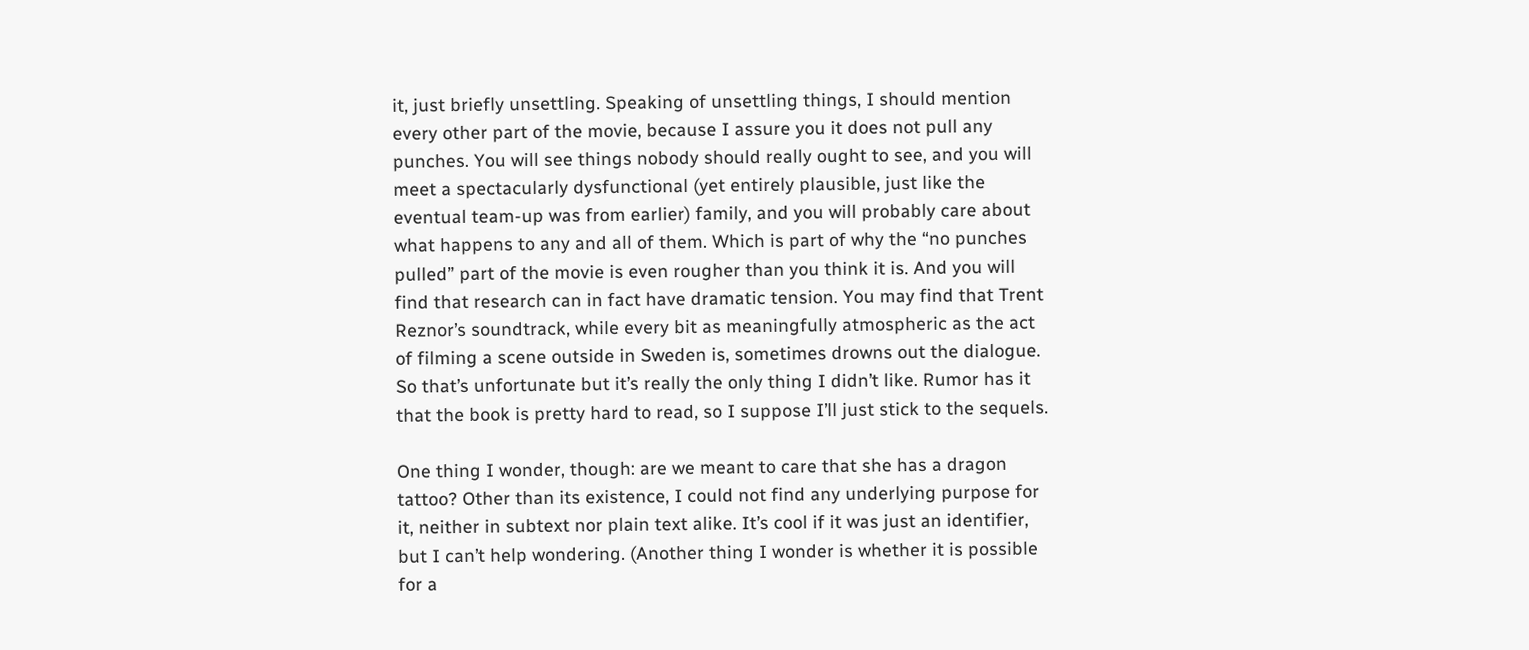it, just briefly unsettling. Speaking of unsettling things, I should mention every other part of the movie, because I assure you it does not pull any punches. You will see things nobody should really ought to see, and you will meet a spectacularly dysfunctional (yet entirely plausible, just like the eventual team-up was from earlier) family, and you will probably care about what happens to any and all of them. Which is part of why the “no punches pulled” part of the movie is even rougher than you think it is. And you will find that research can in fact have dramatic tension. You may find that Trent Reznor’s soundtrack, while every bit as meaningfully atmospheric as the act of filming a scene outside in Sweden is, sometimes drowns out the dialogue. So that’s unfortunate but it’s really the only thing I didn’t like. Rumor has it that the book is pretty hard to read, so I suppose I’ll just stick to the sequels.

One thing I wonder, though: are we meant to care that she has a dragon tattoo? Other than its existence, I could not find any underlying purpose for it, neither in subtext nor plain text alike. It’s cool if it was just an identifier, but I can’t help wondering. (Another thing I wonder is whether it is possible for a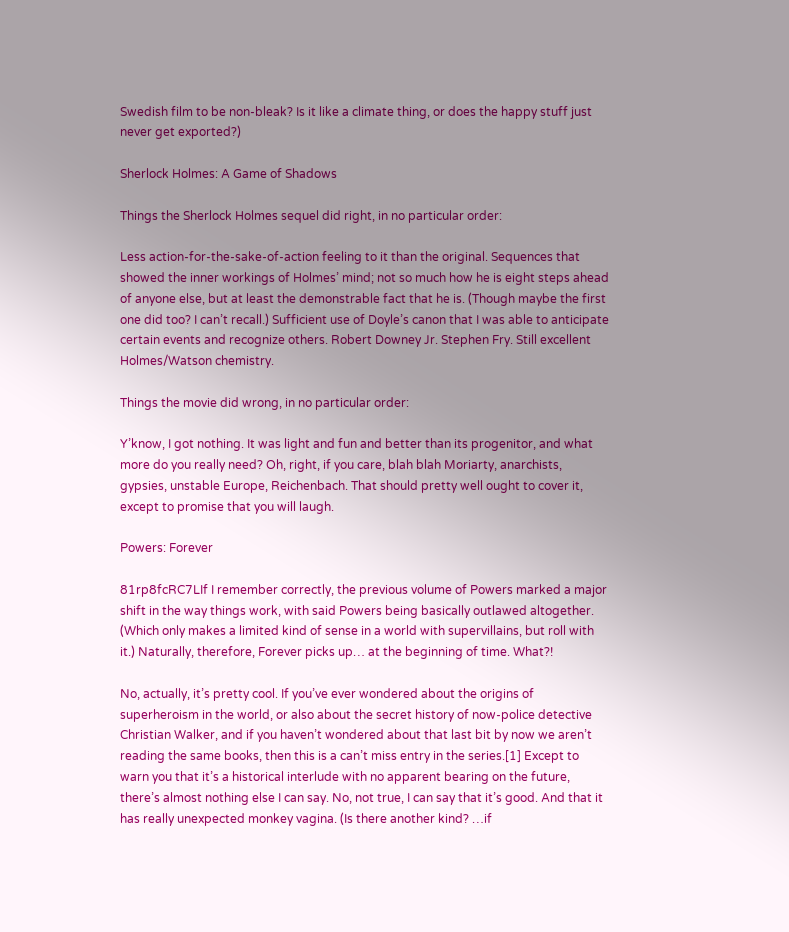Swedish film to be non-bleak? Is it like a climate thing, or does the happy stuff just never get exported?)

Sherlock Holmes: A Game of Shadows

Things the Sherlock Holmes sequel did right, in no particular order:

Less action-for-the-sake-of-action feeling to it than the original. Sequences that showed the inner workings of Holmes’ mind; not so much how he is eight steps ahead of anyone else, but at least the demonstrable fact that he is. (Though maybe the first one did too? I can’t recall.) Sufficient use of Doyle’s canon that I was able to anticipate certain events and recognize others. Robert Downey Jr. Stephen Fry. Still excellent Holmes/Watson chemistry.

Things the movie did wrong, in no particular order:

Y’know, I got nothing. It was light and fun and better than its progenitor, and what more do you really need? Oh, right, if you care, blah blah Moriarty, anarchists, gypsies, unstable Europe, Reichenbach. That should pretty well ought to cover it, except to promise that you will laugh.

Powers: Forever

81rp8fcRC7LIf I remember correctly, the previous volume of Powers marked a major shift in the way things work, with said Powers being basically outlawed altogether. (Which only makes a limited kind of sense in a world with supervillains, but roll with it.) Naturally, therefore, Forever picks up… at the beginning of time. What?!

No, actually, it’s pretty cool. If you’ve ever wondered about the origins of superheroism in the world, or also about the secret history of now-police detective Christian Walker, and if you haven’t wondered about that last bit by now we aren’t reading the same books, then this is a can’t miss entry in the series.[1] Except to warn you that it’s a historical interlude with no apparent bearing on the future, there’s almost nothing else I can say. No, not true, I can say that it’s good. And that it has really unexpected monkey vagina. (Is there another kind? …if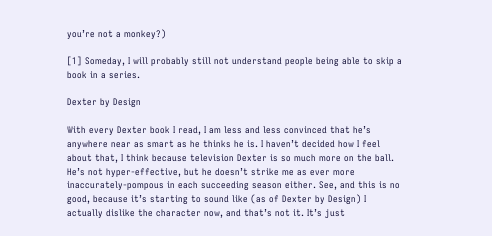you’re not a monkey?)

[1] Someday, I will probably still not understand people being able to skip a book in a series.

Dexter by Design

With every Dexter book I read, I am less and less convinced that he’s anywhere near as smart as he thinks he is. I haven’t decided how I feel about that, I think because television Dexter is so much more on the ball. He’s not hyper-effective, but he doesn’t strike me as ever more inaccurately-pompous in each succeeding season either. See, and this is no good, because it’s starting to sound like (as of Dexter by Design) I actually dislike the character now, and that’s not it. It’s just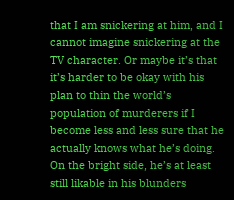that I am snickering at him, and I cannot imagine snickering at the TV character. Or maybe it’s that it’s harder to be okay with his plan to thin the world’s population of murderers if I become less and less sure that he actually knows what he’s doing. On the bright side, he’s at least still likable in his blunders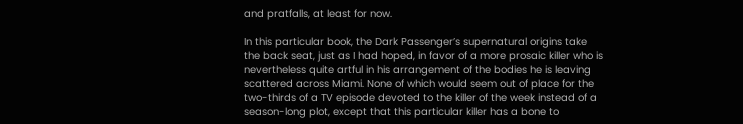and pratfalls, at least for now.

In this particular book, the Dark Passenger’s supernatural origins take the back seat, just as I had hoped, in favor of a more prosaic killer who is nevertheless quite artful in his arrangement of the bodies he is leaving scattered across Miami. None of which would seem out of place for the two-thirds of a TV episode devoted to the killer of the week instead of a season-long plot, except that this particular killer has a bone to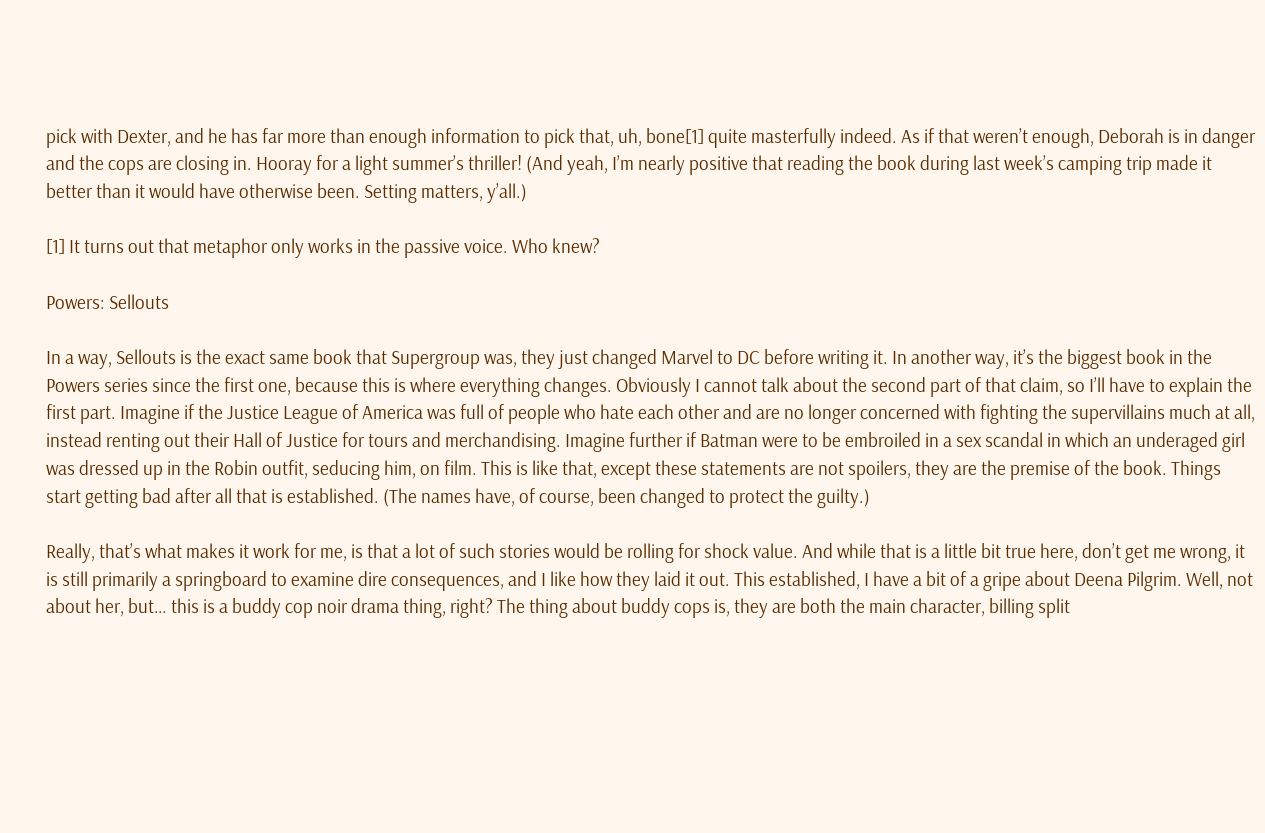pick with Dexter, and he has far more than enough information to pick that, uh, bone[1] quite masterfully indeed. As if that weren’t enough, Deborah is in danger and the cops are closing in. Hooray for a light summer’s thriller! (And yeah, I’m nearly positive that reading the book during last week’s camping trip made it better than it would have otherwise been. Setting matters, y’all.)

[1] It turns out that metaphor only works in the passive voice. Who knew?

Powers: Sellouts

In a way, Sellouts is the exact same book that Supergroup was, they just changed Marvel to DC before writing it. In another way, it’s the biggest book in the Powers series since the first one, because this is where everything changes. Obviously I cannot talk about the second part of that claim, so I’ll have to explain the first part. Imagine if the Justice League of America was full of people who hate each other and are no longer concerned with fighting the supervillains much at all, instead renting out their Hall of Justice for tours and merchandising. Imagine further if Batman were to be embroiled in a sex scandal in which an underaged girl was dressed up in the Robin outfit, seducing him, on film. This is like that, except these statements are not spoilers, they are the premise of the book. Things start getting bad after all that is established. (The names have, of course, been changed to protect the guilty.)

Really, that’s what makes it work for me, is that a lot of such stories would be rolling for shock value. And while that is a little bit true here, don’t get me wrong, it is still primarily a springboard to examine dire consequences, and I like how they laid it out. This established, I have a bit of a gripe about Deena Pilgrim. Well, not about her, but… this is a buddy cop noir drama thing, right? The thing about buddy cops is, they are both the main character, billing split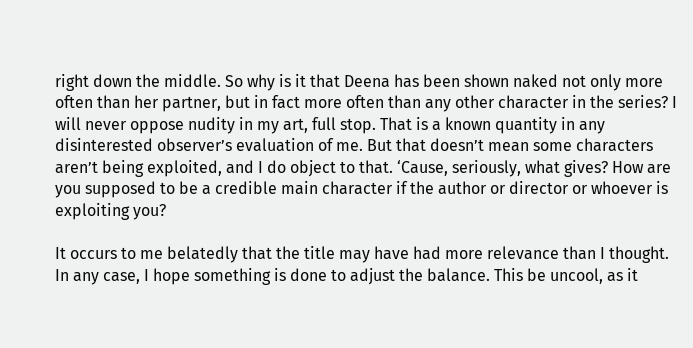right down the middle. So why is it that Deena has been shown naked not only more often than her partner, but in fact more often than any other character in the series? I will never oppose nudity in my art, full stop. That is a known quantity in any disinterested observer’s evaluation of me. But that doesn’t mean some characters aren’t being exploited, and I do object to that. ‘Cause, seriously, what gives? How are you supposed to be a credible main character if the author or director or whoever is exploiting you?

It occurs to me belatedly that the title may have had more relevance than I thought. In any case, I hope something is done to adjust the balance. This be uncool, as it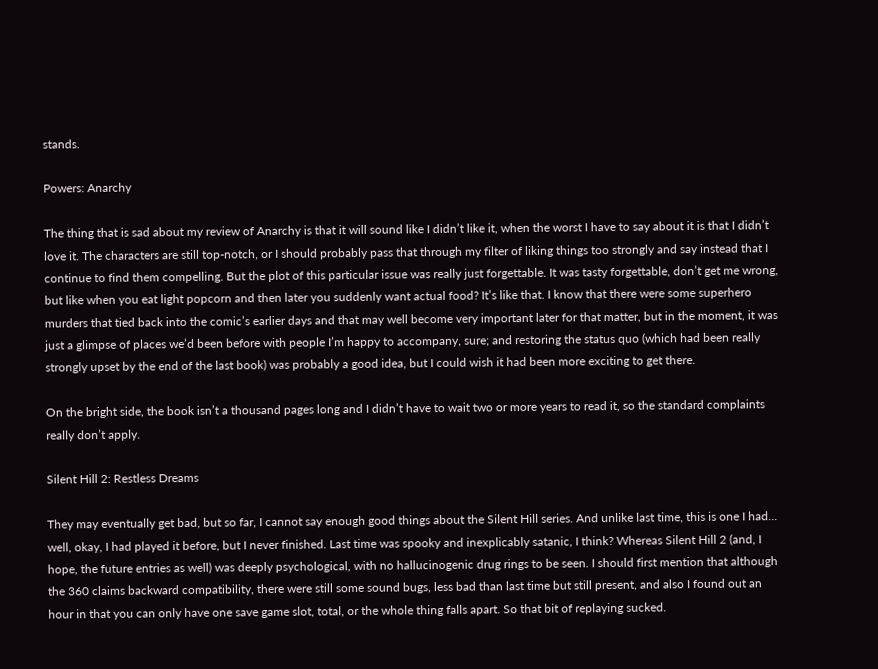stands.

Powers: Anarchy

The thing that is sad about my review of Anarchy is that it will sound like I didn’t like it, when the worst I have to say about it is that I didn’t love it. The characters are still top-notch, or I should probably pass that through my filter of liking things too strongly and say instead that I continue to find them compelling. But the plot of this particular issue was really just forgettable. It was tasty forgettable, don’t get me wrong, but like when you eat light popcorn and then later you suddenly want actual food? It’s like that. I know that there were some superhero murders that tied back into the comic’s earlier days and that may well become very important later for that matter, but in the moment, it was just a glimpse of places we’d been before with people I’m happy to accompany, sure; and restoring the status quo (which had been really strongly upset by the end of the last book) was probably a good idea, but I could wish it had been more exciting to get there.

On the bright side, the book isn’t a thousand pages long and I didn’t have to wait two or more years to read it, so the standard complaints really don’t apply.

Silent Hill 2: Restless Dreams

They may eventually get bad, but so far, I cannot say enough good things about the Silent Hill series. And unlike last time, this is one I had… well, okay, I had played it before, but I never finished. Last time was spooky and inexplicably satanic, I think? Whereas Silent Hill 2 (and, I hope, the future entries as well) was deeply psychological, with no hallucinogenic drug rings to be seen. I should first mention that although the 360 claims backward compatibility, there were still some sound bugs, less bad than last time but still present, and also I found out an hour in that you can only have one save game slot, total, or the whole thing falls apart. So that bit of replaying sucked.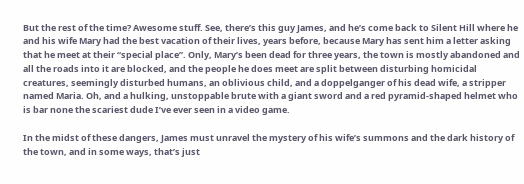But the rest of the time? Awesome stuff. See, there’s this guy James, and he’s come back to Silent Hill where he and his wife Mary had the best vacation of their lives, years before, because Mary has sent him a letter asking that he meet at their “special place”. Only, Mary’s been dead for three years, the town is mostly abandoned and all the roads into it are blocked, and the people he does meet are split between disturbing homicidal creatures, seemingly disturbed humans, an oblivious child, and a doppelganger of his dead wife, a stripper named Maria. Oh, and a hulking, unstoppable brute with a giant sword and a red pyramid-shaped helmet who is bar none the scariest dude I’ve ever seen in a video game.

In the midst of these dangers, James must unravel the mystery of his wife’s summons and the dark history of the town, and in some ways, that’s just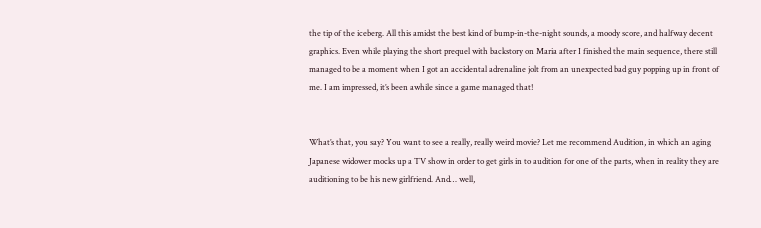the tip of the iceberg. All this amidst the best kind of bump-in-the-night sounds, a moody score, and halfway decent graphics. Even while playing the short prequel with backstory on Maria after I finished the main sequence, there still managed to be a moment when I got an accidental adrenaline jolt from an unexpected bad guy popping up in front of me. I am impressed, it’s been awhile since a game managed that!


What’s that, you say? You want to see a really, really weird movie? Let me recommend Audition, in which an aging Japanese widower mocks up a TV show in order to get girls in to audition for one of the parts, when in reality they are auditioning to be his new girlfriend. And… well,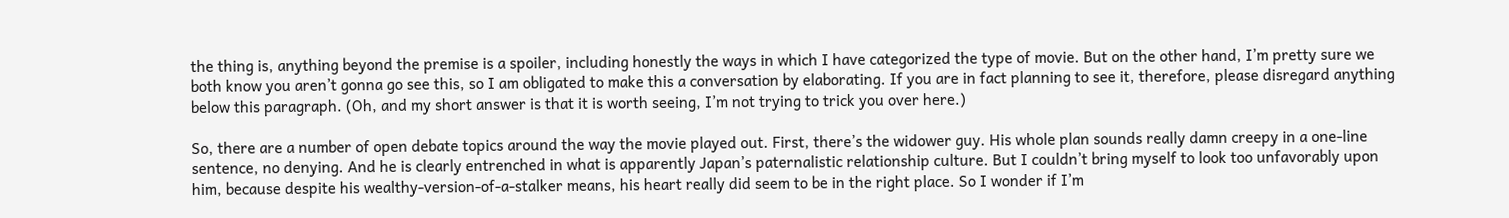the thing is, anything beyond the premise is a spoiler, including honestly the ways in which I have categorized the type of movie. But on the other hand, I’m pretty sure we both know you aren’t gonna go see this, so I am obligated to make this a conversation by elaborating. If you are in fact planning to see it, therefore, please disregard anything below this paragraph. (Oh, and my short answer is that it is worth seeing, I’m not trying to trick you over here.)

So, there are a number of open debate topics around the way the movie played out. First, there’s the widower guy. His whole plan sounds really damn creepy in a one-line sentence, no denying. And he is clearly entrenched in what is apparently Japan’s paternalistic relationship culture. But I couldn’t bring myself to look too unfavorably upon him, because despite his wealthy-version-of-a-stalker means, his heart really did seem to be in the right place. So I wonder if I’m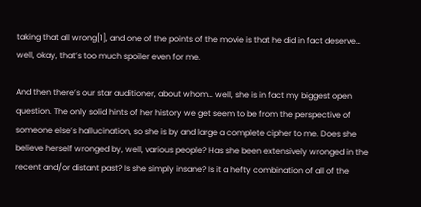taking that all wrong[1], and one of the points of the movie is that he did in fact deserve… well, okay, that’s too much spoiler even for me.

And then there’s our star auditioner, about whom… well, she is in fact my biggest open question. The only solid hints of her history we get seem to be from the perspective of someone else’s hallucination, so she is by and large a complete cipher to me. Does she believe herself wronged by, well, various people? Has she been extensively wronged in the recent and/or distant past? Is she simply insane? Is it a hefty combination of all of the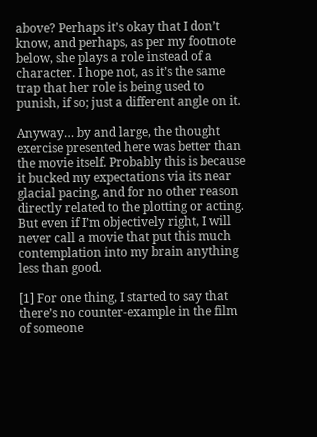above? Perhaps it’s okay that I don’t know, and perhaps, as per my footnote below, she plays a role instead of a character. I hope not, as it’s the same trap that her role is being used to punish, if so; just a different angle on it.

Anyway… by and large, the thought exercise presented here was better than the movie itself. Probably this is because it bucked my expectations via its near glacial pacing, and for no other reason directly related to the plotting or acting. But even if I’m objectively right, I will never call a movie that put this much contemplation into my brain anything less than good.

[1] For one thing, I started to say that there’s no counter-example in the film of someone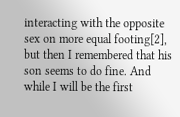interacting with the opposite sex on more equal footing[2], but then I remembered that his son seems to do fine. And while I will be the first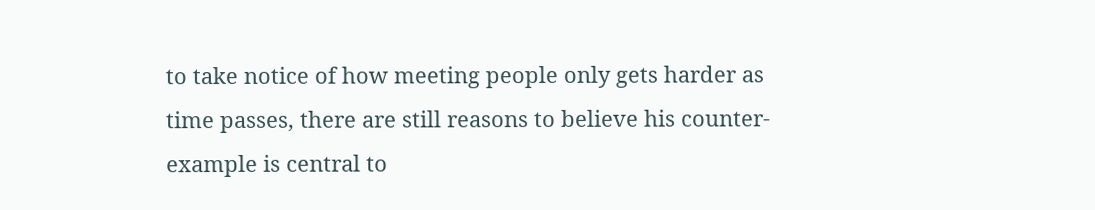to take notice of how meeting people only gets harder as time passes, there are still reasons to believe his counter-example is central to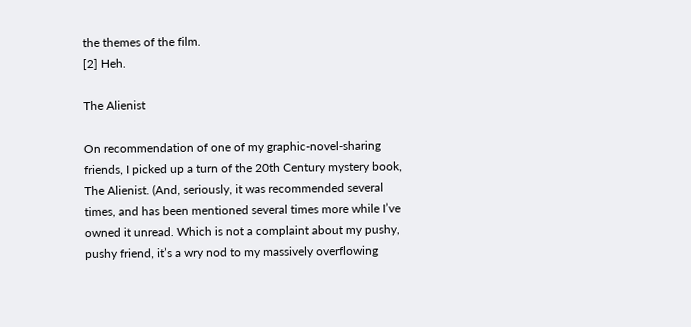the themes of the film.
[2] Heh.

The Alienist

On recommendation of one of my graphic-novel-sharing friends, I picked up a turn of the 20th Century mystery book, The Alienist. (And, seriously, it was recommended several times, and has been mentioned several times more while I’ve owned it unread. Which is not a complaint about my pushy, pushy friend, it’s a wry nod to my massively overflowing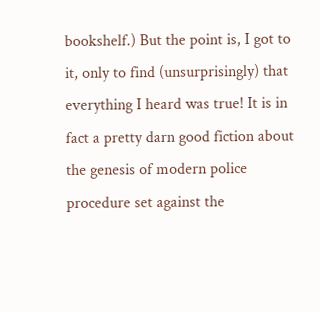bookshelf.) But the point is, I got to it, only to find (unsurprisingly) that everything I heard was true! It is in fact a pretty darn good fiction about the genesis of modern police procedure set against the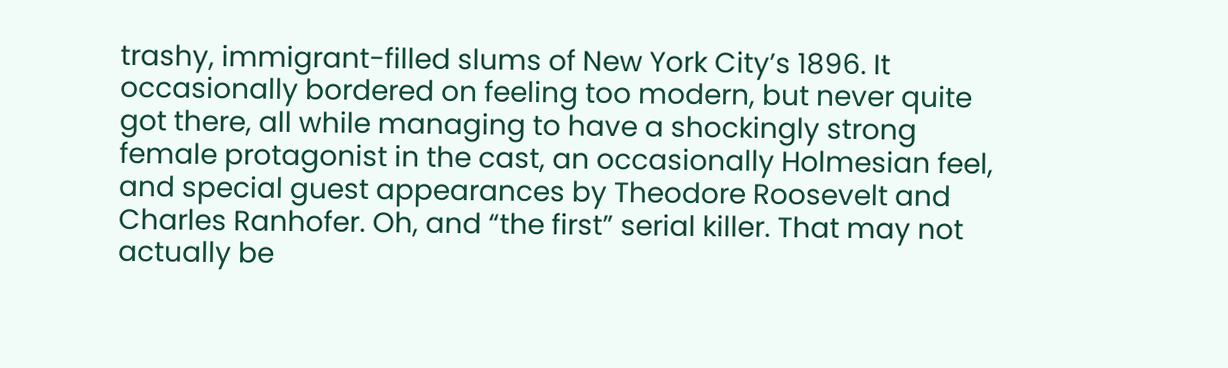trashy, immigrant-filled slums of New York City’s 1896. It occasionally bordered on feeling too modern, but never quite got there, all while managing to have a shockingly strong female protagonist in the cast, an occasionally Holmesian feel, and special guest appearances by Theodore Roosevelt and Charles Ranhofer. Oh, and “the first” serial killer. That may not actually be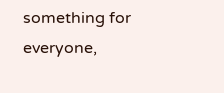something for everyone,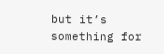but it’s something for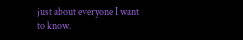just about everyone I want to know.